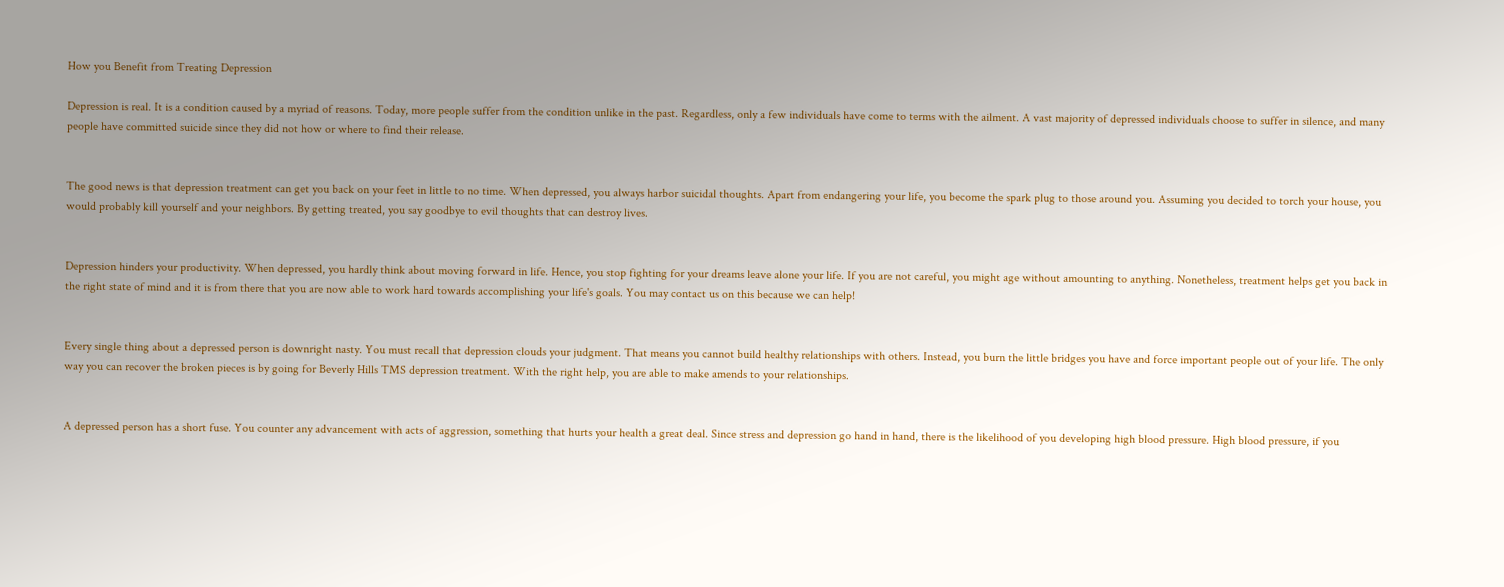How you Benefit from Treating Depression

Depression is real. It is a condition caused by a myriad of reasons. Today, more people suffer from the condition unlike in the past. Regardless, only a few individuals have come to terms with the ailment. A vast majority of depressed individuals choose to suffer in silence, and many people have committed suicide since they did not how or where to find their release.


The good news is that depression treatment can get you back on your feet in little to no time. When depressed, you always harbor suicidal thoughts. Apart from endangering your life, you become the spark plug to those around you. Assuming you decided to torch your house, you would probably kill yourself and your neighbors. By getting treated, you say goodbye to evil thoughts that can destroy lives.


Depression hinders your productivity. When depressed, you hardly think about moving forward in life. Hence, you stop fighting for your dreams leave alone your life. If you are not careful, you might age without amounting to anything. Nonetheless, treatment helps get you back in the right state of mind and it is from there that you are now able to work hard towards accomplishing your life's goals. You may contact us on this because we can help!


Every single thing about a depressed person is downright nasty. You must recall that depression clouds your judgment. That means you cannot build healthy relationships with others. Instead, you burn the little bridges you have and force important people out of your life. The only way you can recover the broken pieces is by going for Beverly Hills TMS depression treatment. With the right help, you are able to make amends to your relationships.


A depressed person has a short fuse. You counter any advancement with acts of aggression, something that hurts your health a great deal. Since stress and depression go hand in hand, there is the likelihood of you developing high blood pressure. High blood pressure, if you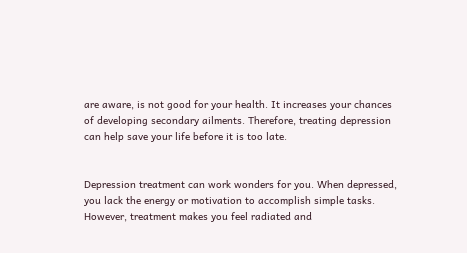are aware, is not good for your health. It increases your chances of developing secondary ailments. Therefore, treating depression can help save your life before it is too late.


Depression treatment can work wonders for you. When depressed, you lack the energy or motivation to accomplish simple tasks. However, treatment makes you feel radiated and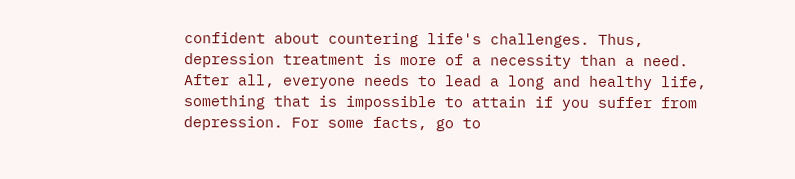confident about countering life's challenges. Thus, depression treatment is more of a necessity than a need. After all, everyone needs to lead a long and healthy life, something that is impossible to attain if you suffer from depression. For some facts, go to